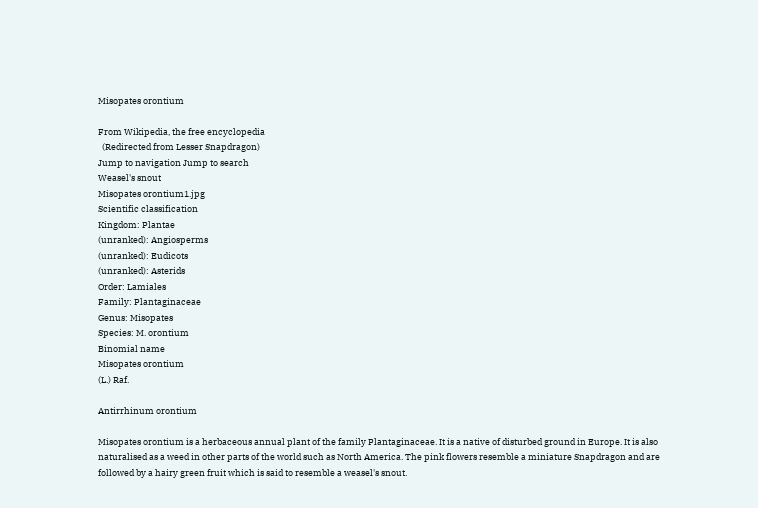Misopates orontium

From Wikipedia, the free encyclopedia
  (Redirected from Lesser Snapdragon)
Jump to navigation Jump to search
Weasel's snout
Misopates orontium1.jpg
Scientific classification
Kingdom: Plantae
(unranked): Angiosperms
(unranked): Eudicots
(unranked): Asterids
Order: Lamiales
Family: Plantaginaceae
Genus: Misopates
Species: M. orontium
Binomial name
Misopates orontium
(L.) Raf.

Antirrhinum orontium

Misopates orontium is a herbaceous annual plant of the family Plantaginaceae. It is a native of disturbed ground in Europe. It is also naturalised as a weed in other parts of the world such as North America. The pink flowers resemble a miniature Snapdragon and are followed by a hairy green fruit which is said to resemble a weasel's snout.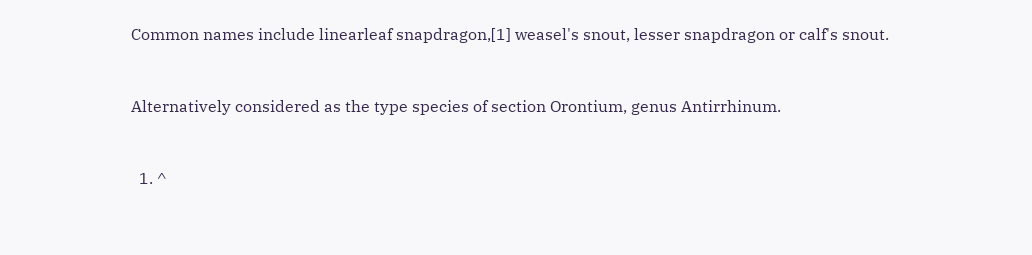Common names include linearleaf snapdragon,[1] weasel's snout, lesser snapdragon or calf's snout.


Alternatively considered as the type species of section Orontium, genus Antirrhinum.


  1. ^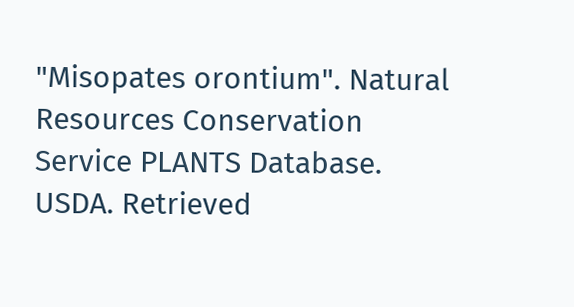"Misopates orontium". Natural Resources Conservation Service PLANTS Database. USDA. Retrieved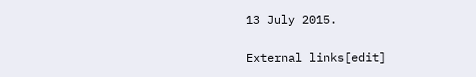13 July 2015.

External links[edit]